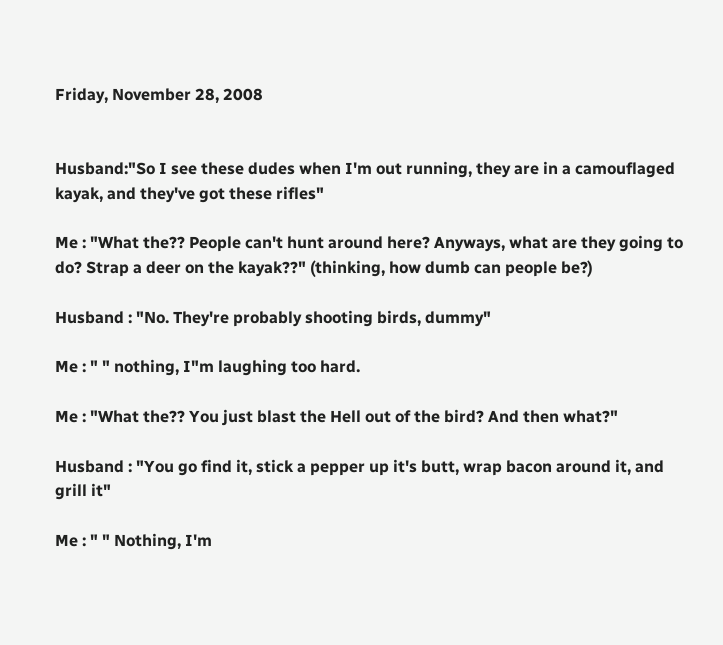Friday, November 28, 2008


Husband:"So I see these dudes when I'm out running, they are in a camouflaged kayak, and they've got these rifles"

Me : "What the?? People can't hunt around here? Anyways, what are they going to do? Strap a deer on the kayak??" (thinking, how dumb can people be?)

Husband : "No. They're probably shooting birds, dummy"

Me : " " nothing, I"m laughing too hard.

Me : "What the?? You just blast the Hell out of the bird? And then what?"

Husband : "You go find it, stick a pepper up it's butt, wrap bacon around it, and grill it"

Me : " " Nothing, I'm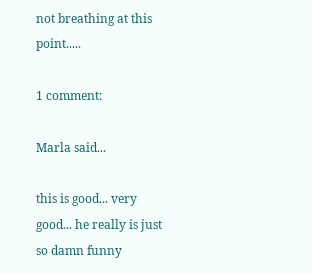not breathing at this point.....

1 comment:

Marla said...

this is good... very good... he really is just so damn funny